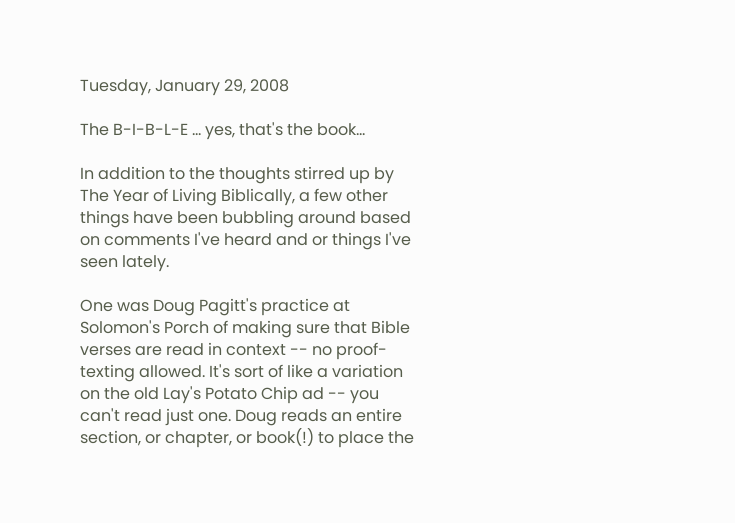Tuesday, January 29, 2008

The B-I-B-L-E ... yes, that's the book...

In addition to the thoughts stirred up by The Year of Living Biblically, a few other things have been bubbling around based on comments I've heard and or things I've seen lately.

One was Doug Pagitt's practice at Solomon's Porch of making sure that Bible verses are read in context -- no proof-texting allowed. It's sort of like a variation on the old Lay's Potato Chip ad -- you can't read just one. Doug reads an entire section, or chapter, or book(!) to place the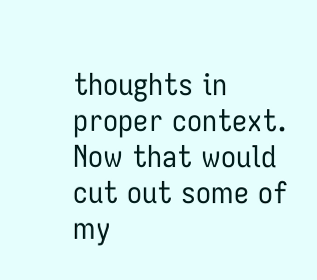thoughts in proper context. Now that would cut out some of my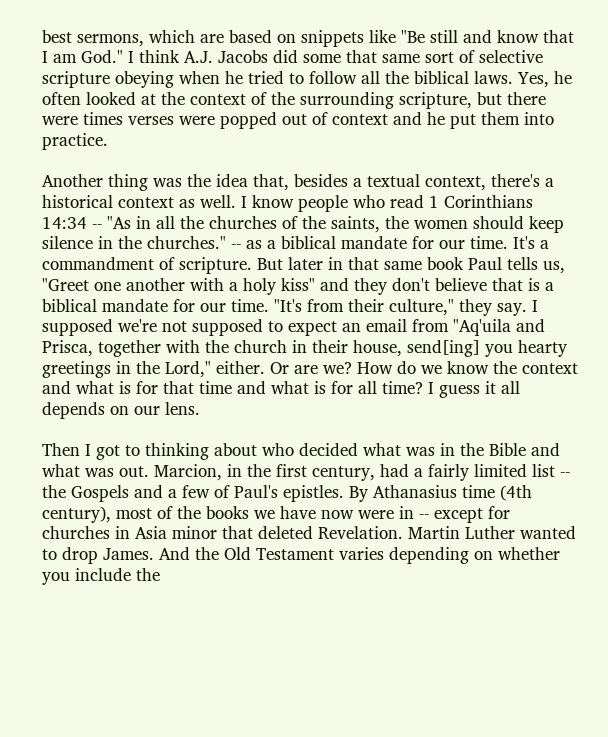best sermons, which are based on snippets like "Be still and know that I am God." I think A.J. Jacobs did some that same sort of selective scripture obeying when he tried to follow all the biblical laws. Yes, he often looked at the context of the surrounding scripture, but there were times verses were popped out of context and he put them into practice.

Another thing was the idea that, besides a textual context, there's a historical context as well. I know people who read 1 Corinthians 14:34 -- "As in all the churches of the saints, the women should keep silence in the churches." -- as a biblical mandate for our time. It's a commandment of scripture. But later in that same book Paul tells us, "Greet one another with a holy kiss" and they don't believe that is a biblical mandate for our time. "It's from their culture," they say. I supposed we're not supposed to expect an email from "Aq'uila and Prisca, together with the church in their house, send[ing] you hearty greetings in the Lord," either. Or are we? How do we know the context and what is for that time and what is for all time? I guess it all depends on our lens.

Then I got to thinking about who decided what was in the Bible and what was out. Marcion, in the first century, had a fairly limited list -- the Gospels and a few of Paul's epistles. By Athanasius time (4th century), most of the books we have now were in -- except for churches in Asia minor that deleted Revelation. Martin Luther wanted to drop James. And the Old Testament varies depending on whether you include the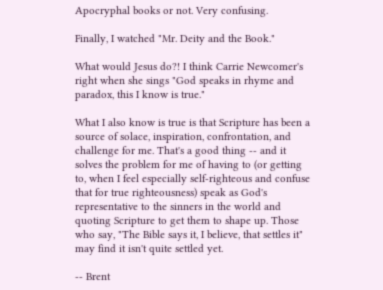Apocryphal books or not. Very confusing.

Finally, I watched "Mr. Deity and the Book."

What would Jesus do?! I think Carrie Newcomer's right when she sings "God speaks in rhyme and paradox, this I know is true."

What I also know is true is that Scripture has been a source of solace, inspiration, confrontation, and challenge for me. That's a good thing -- and it solves the problem for me of having to (or getting to, when I feel especially self-righteous and confuse that for true righteousness) speak as God's representative to the sinners in the world and quoting Scripture to get them to shape up. Those who say, "The Bible says it, I believe, that settles it" may find it isn't quite settled yet.

-- Brent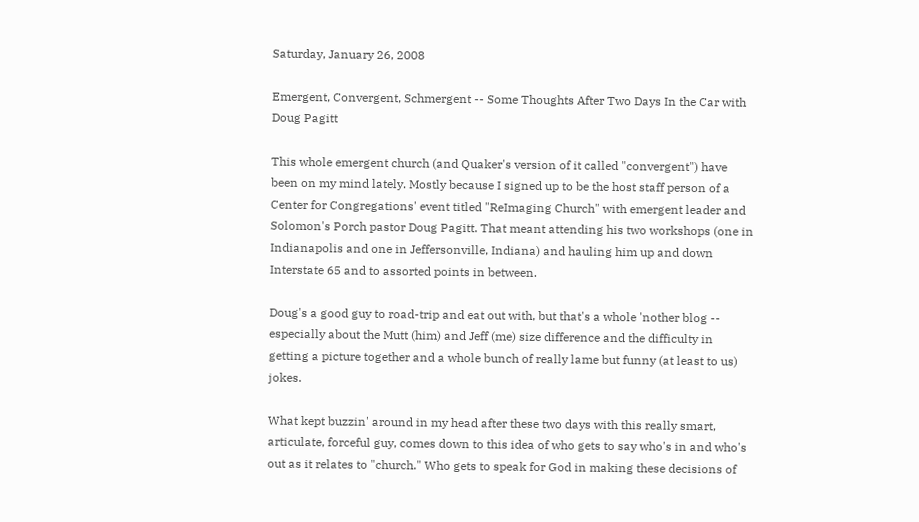Saturday, January 26, 2008

Emergent, Convergent, Schmergent -- Some Thoughts After Two Days In the Car with Doug Pagitt

This whole emergent church (and Quaker's version of it called "convergent") have been on my mind lately. Mostly because I signed up to be the host staff person of a Center for Congregations' event titled "ReImaging Church" with emergent leader and Solomon's Porch pastor Doug Pagitt. That meant attending his two workshops (one in Indianapolis and one in Jeffersonville, Indiana) and hauling him up and down Interstate 65 and to assorted points in between.

Doug's a good guy to road-trip and eat out with, but that's a whole 'nother blog -- especially about the Mutt (him) and Jeff (me) size difference and the difficulty in getting a picture together and a whole bunch of really lame but funny (at least to us) jokes.

What kept buzzin' around in my head after these two days with this really smart, articulate, forceful guy, comes down to this idea of who gets to say who's in and who's out as it relates to "church." Who gets to speak for God in making these decisions of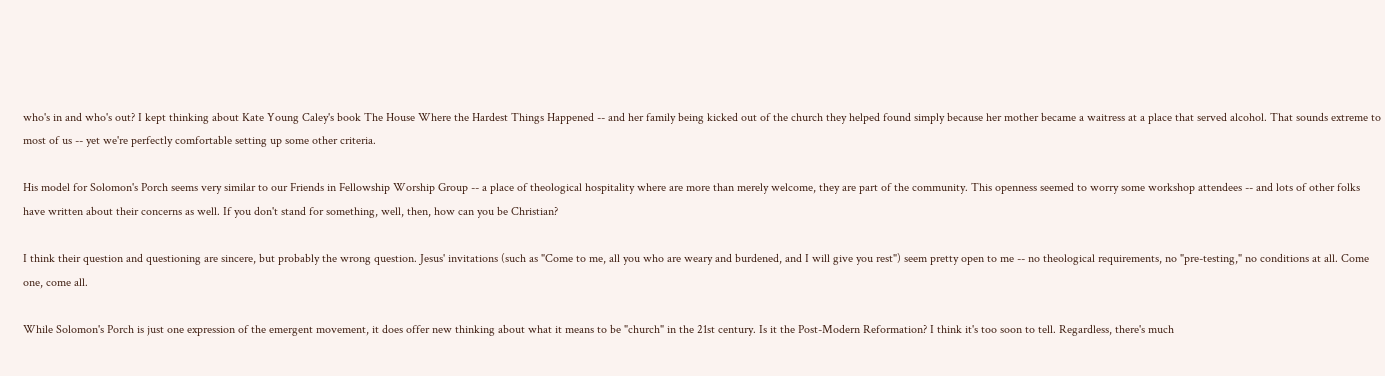who's in and who's out? I kept thinking about Kate Young Caley's book The House Where the Hardest Things Happened -- and her family being kicked out of the church they helped found simply because her mother became a waitress at a place that served alcohol. That sounds extreme to most of us -- yet we're perfectly comfortable setting up some other criteria.

His model for Solomon's Porch seems very similar to our Friends in Fellowship Worship Group -- a place of theological hospitality where are more than merely welcome, they are part of the community. This openness seemed to worry some workshop attendees -- and lots of other folks have written about their concerns as well. If you don't stand for something, well, then, how can you be Christian?

I think their question and questioning are sincere, but probably the wrong question. Jesus' invitations (such as "Come to me, all you who are weary and burdened, and I will give you rest") seem pretty open to me -- no theological requirements, no "pre-testing," no conditions at all. Come one, come all.

While Solomon's Porch is just one expression of the emergent movement, it does offer new thinking about what it means to be "church" in the 21st century. Is it the Post-Modern Reformation? I think it's too soon to tell. Regardless, there's much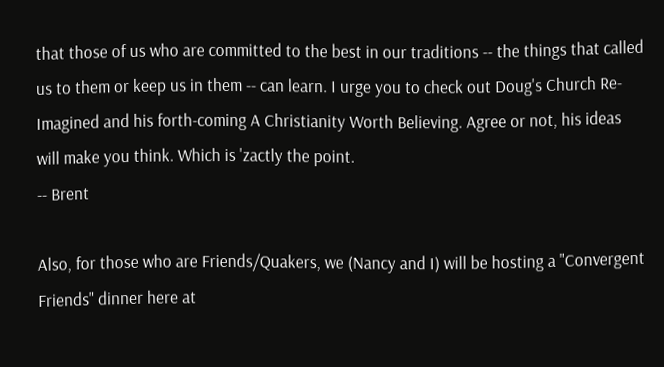that those of us who are committed to the best in our traditions -- the things that called us to them or keep us in them -- can learn. I urge you to check out Doug's Church Re-Imagined and his forth-coming A Christianity Worth Believing. Agree or not, his ideas will make you think. Which is 'zactly the point.
-- Brent

Also, for those who are Friends/Quakers, we (Nancy and I) will be hosting a "Convergent Friends" dinner here at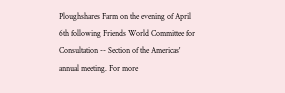Ploughshares Farm on the evening of April 6th following Friends World Committee for Consultation -- Section of the Americas' annual meeting. For more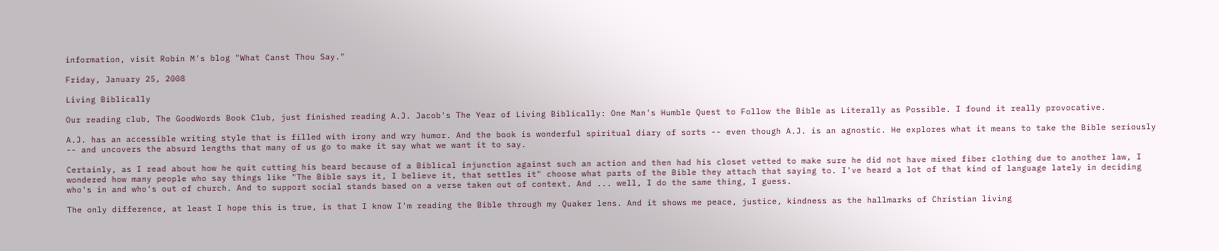information, visit Robin M's blog "What Canst Thou Say."

Friday, January 25, 2008

Living Biblically

Our reading club, The GoodWords Book Club, just finished reading A.J. Jacob's The Year of Living Biblically: One Man's Humble Quest to Follow the Bible as Literally as Possible. I found it really provocative.

A.J. has an accessible writing style that is filled with irony and wry humor. And the book is wonderful spiritual diary of sorts -- even though A.J. is an agnostic. He explores what it means to take the Bible seriously -- and uncovers the absurd lengths that many of us go to make it say what we want it to say.

Certainly, as I read about how he quit cutting his beard because of a Biblical injunction against such an action and then had his closet vetted to make sure he did not have mixed fiber clothing due to another law, I wondered how many people who say things like "The Bible says it, I believe it, that settles it" choose what parts of the Bible they attach that saying to. I've heard a lot of that kind of language lately in deciding who's in and who's out of church. And to support social stands based on a verse taken out of context. And ... well, I do the same thing, I guess.

The only difference, at least I hope this is true, is that I know I'm reading the Bible through my Quaker lens. And it shows me peace, justice, kindness as the hallmarks of Christian living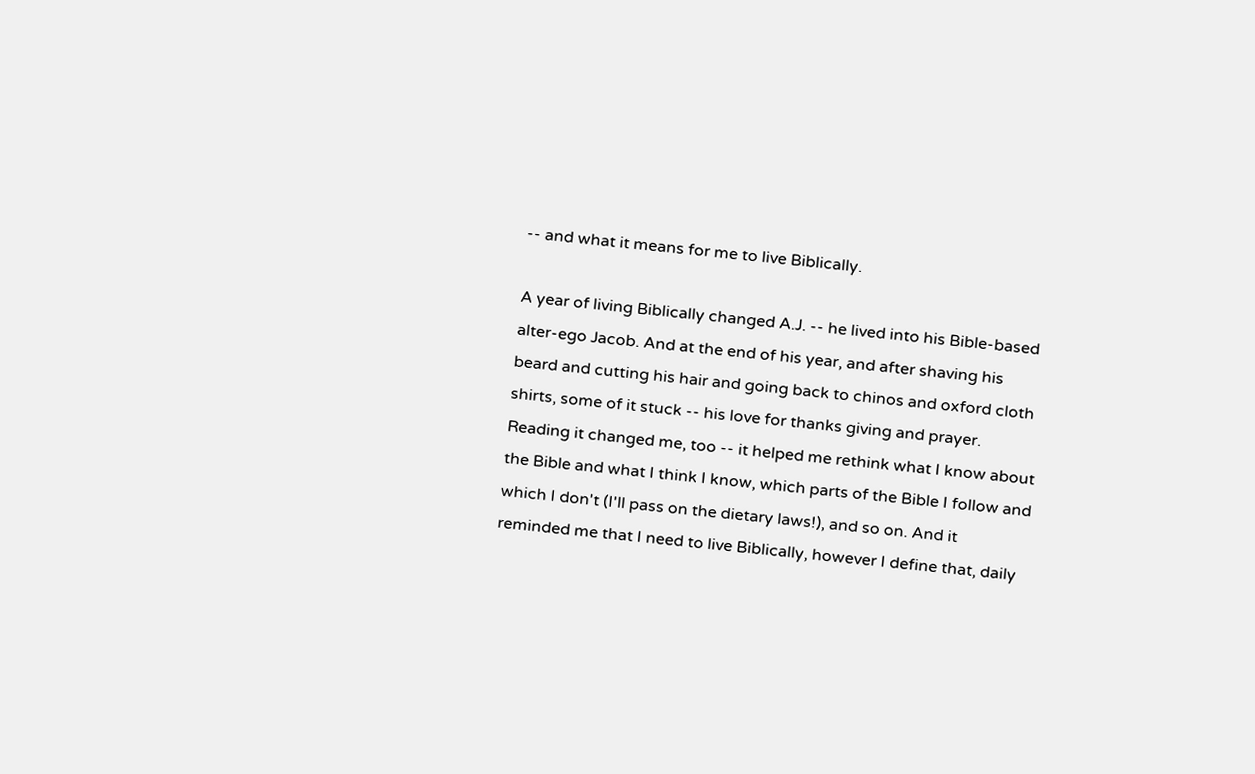-- and what it means for me to live Biblically.

A year of living Biblically changed A.J. -- he lived into his Bible-based alter-ego Jacob. And at the end of his year, and after shaving his beard and cutting his hair and going back to chinos and oxford cloth shirts, some of it stuck -- his love for thanks giving and prayer. Reading it changed me, too -- it helped me rethink what I know about the Bible and what I think I know, which parts of the Bible I follow and which I don't (I'll pass on the dietary laws!), and so on. And it reminded me that I need to live Biblically, however I define that, daily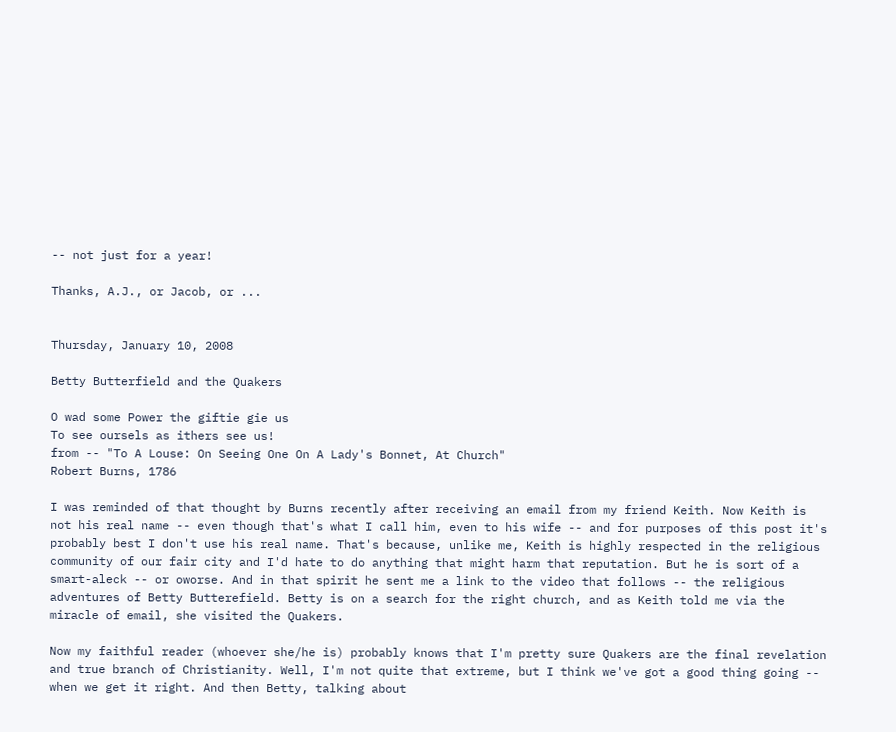-- not just for a year!

Thanks, A.J., or Jacob, or ...


Thursday, January 10, 2008

Betty Butterfield and the Quakers

O wad some Power the giftie gie us
To see oursels as ithers see us!
from -- "To A Louse: On Seeing One On A Lady's Bonnet, At Church"
Robert Burns, 1786

I was reminded of that thought by Burns recently after receiving an email from my friend Keith. Now Keith is not his real name -- even though that's what I call him, even to his wife -- and for purposes of this post it's probably best I don't use his real name. That's because, unlike me, Keith is highly respected in the religious community of our fair city and I'd hate to do anything that might harm that reputation. But he is sort of a smart-aleck -- or oworse. And in that spirit he sent me a link to the video that follows -- the religious adventures of Betty Butterefield. Betty is on a search for the right church, and as Keith told me via the miracle of email, she visited the Quakers.

Now my faithful reader (whoever she/he is) probably knows that I'm pretty sure Quakers are the final revelation and true branch of Christianity. Well, I'm not quite that extreme, but I think we've got a good thing going -- when we get it right. And then Betty, talking about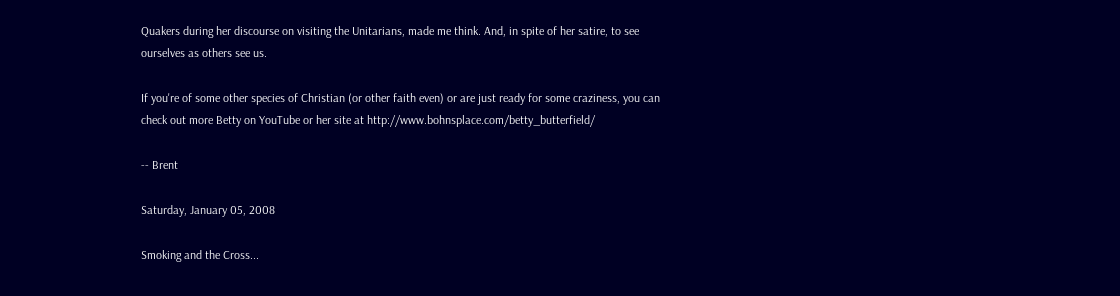Quakers during her discourse on visiting the Unitarians, made me think. And, in spite of her satire, to see ourselves as others see us.

If you're of some other species of Christian (or other faith even) or are just ready for some craziness, you can check out more Betty on YouTube or her site at http://www.bohnsplace.com/betty_butterfield/

-- Brent

Saturday, January 05, 2008

Smoking and the Cross...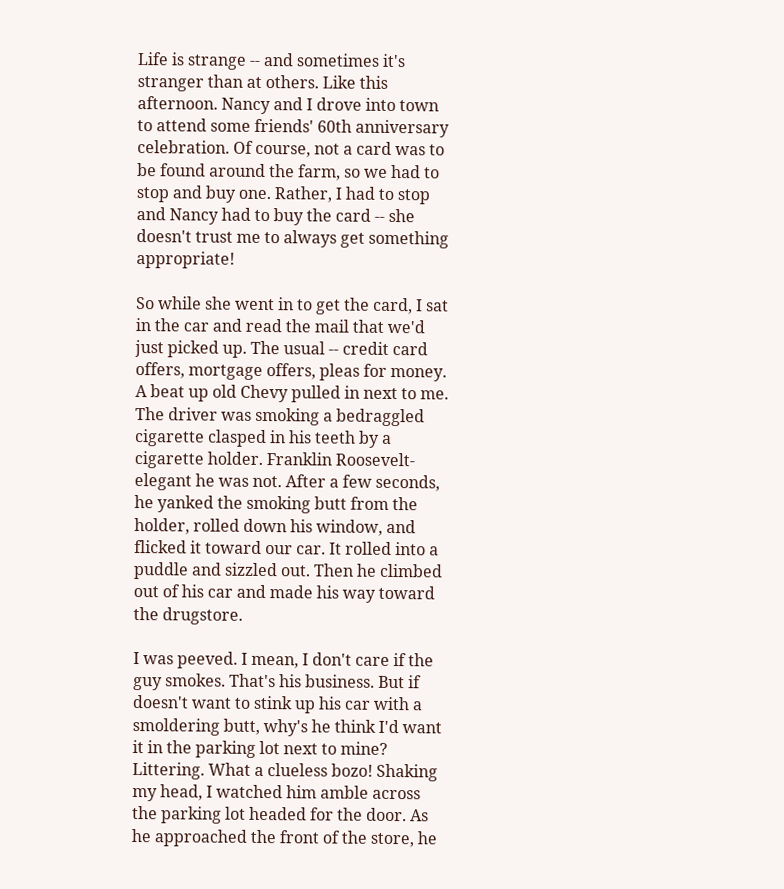Life is strange -- and sometimes it's stranger than at others. Like this afternoon. Nancy and I drove into town to attend some friends' 60th anniversary celebration. Of course, not a card was to be found around the farm, so we had to stop and buy one. Rather, I had to stop and Nancy had to buy the card -- she doesn't trust me to always get something appropriate!

So while she went in to get the card, I sat in the car and read the mail that we'd just picked up. The usual -- credit card offers, mortgage offers, pleas for money. A beat up old Chevy pulled in next to me. The driver was smoking a bedraggled cigarette clasped in his teeth by a cigarette holder. Franklin Roosevelt-elegant he was not. After a few seconds, he yanked the smoking butt from the holder, rolled down his window, and flicked it toward our car. It rolled into a puddle and sizzled out. Then he climbed out of his car and made his way toward the drugstore.

I was peeved. I mean, I don't care if the guy smokes. That's his business. But if doesn't want to stink up his car with a smoldering butt, why's he think I'd want it in the parking lot next to mine? Littering. What a clueless bozo! Shaking my head, I watched him amble across the parking lot headed for the door. As he approached the front of the store, he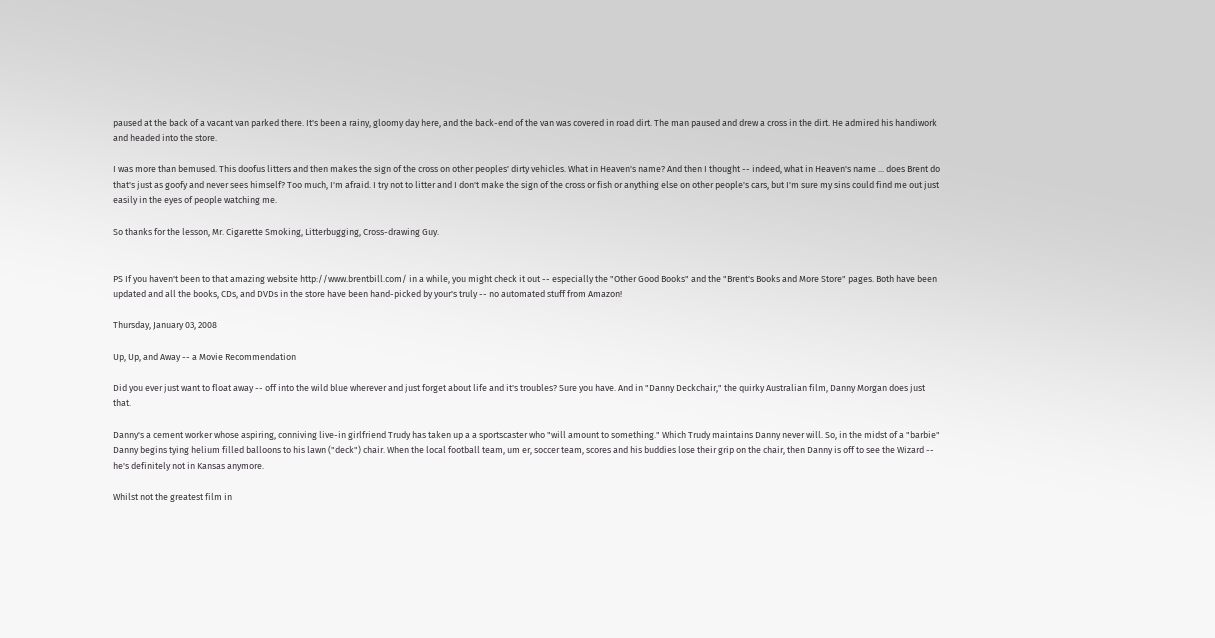paused at the back of a vacant van parked there. It's been a rainy, gloomy day here, and the back-end of the van was covered in road dirt. The man paused and drew a cross in the dirt. He admired his handiwork and headed into the store.

I was more than bemused. This doofus litters and then makes the sign of the cross on other peoples' dirty vehicles. What in Heaven's name? And then I thought -- indeed, what in Heaven's name ... does Brent do that's just as goofy and never sees himself? Too much, I'm afraid. I try not to litter and I don't make the sign of the cross or fish or anything else on other people's cars, but I'm sure my sins could find me out just easily in the eyes of people watching me.

So thanks for the lesson, Mr. Cigarette Smoking, Litterbugging, Cross-drawing Guy.


PS If you haven't been to that amazing website http://www.brentbill.com/ in a while, you might check it out -- especially the "Other Good Books" and the "Brent's Books and More Store" pages. Both have been updated and all the books, CDs, and DVDs in the store have been hand-picked by your's truly -- no automated stuff from Amazon!

Thursday, January 03, 2008

Up, Up, and Away -- a Movie Recommendation

Did you ever just want to float away -- off into the wild blue wherever and just forget about life and it's troubles? Sure you have. And in "Danny Deckchair," the quirky Australian film, Danny Morgan does just that.

Danny's a cement worker whose aspiring, conniving live-in girlfriend Trudy has taken up a a sportscaster who "will amount to something." Which Trudy maintains Danny never will. So, in the midst of a "barbie" Danny begins tying helium filled balloons to his lawn ("deck") chair. When the local football team, um er, soccer team, scores and his buddies lose their grip on the chair, then Danny is off to see the Wizard -- he's definitely not in Kansas anymore.

Whilst not the greatest film in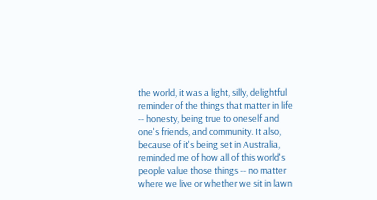the world, it was a light, silly, delightful reminder of the things that matter in life -- honesty, being true to oneself and one's friends, and community. It also, because of it's being set in Australia, reminded me of how all of this world's people value those things -- no matter where we live or whether we sit in lawn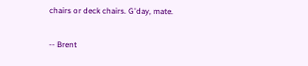chairs or deck chairs. G'day, mate.

-- Brent